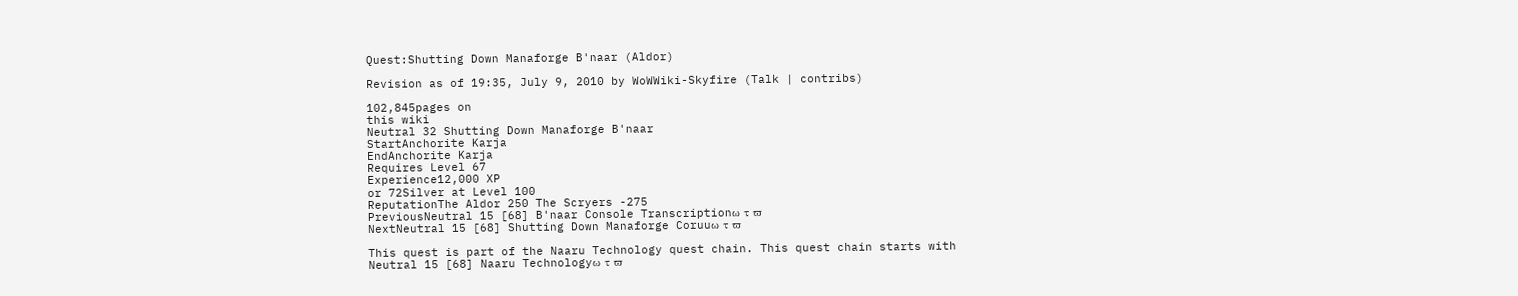Quest:Shutting Down Manaforge B'naar (Aldor)

Revision as of 19:35, July 9, 2010 by WoWWiki-Skyfire (Talk | contribs)

102,845pages on
this wiki
Neutral 32 Shutting Down Manaforge B'naar
StartAnchorite Karja
EndAnchorite Karja
Requires Level 67
Experience12,000 XP
or 72Silver at Level 100
ReputationThe Aldor 250 The Scryers -275
PreviousNeutral 15 [68] B'naar Console Transcriptionω τ ϖ
NextNeutral 15 [68] Shutting Down Manaforge Coruuω τ ϖ

This quest is part of the Naaru Technology quest chain. This quest chain starts with Neutral 15 [68] Naaru Technologyω τ ϖ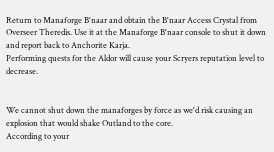Return to Manaforge B'naar and obtain the B'naar Access Crystal from Overseer Theredis. Use it at the Manaforge B'naar console to shut it down and report back to Anchorite Karja.
Performing quests for the Aldor will cause your Scryers reputation level to decrease.


We cannot shut down the manaforges by force as we'd risk causing an explosion that would shake Outland to the core.
According to your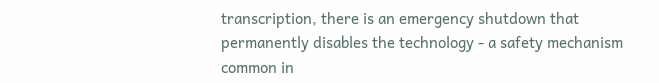transcription, there is an emergency shutdown that permanently disables the technology - a safety mechanism common in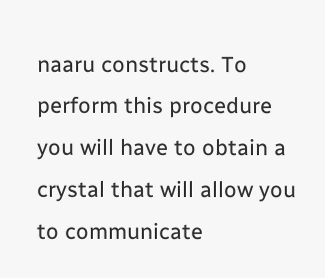naaru constructs. To perform this procedure you will have to obtain a crystal that will allow you to communicate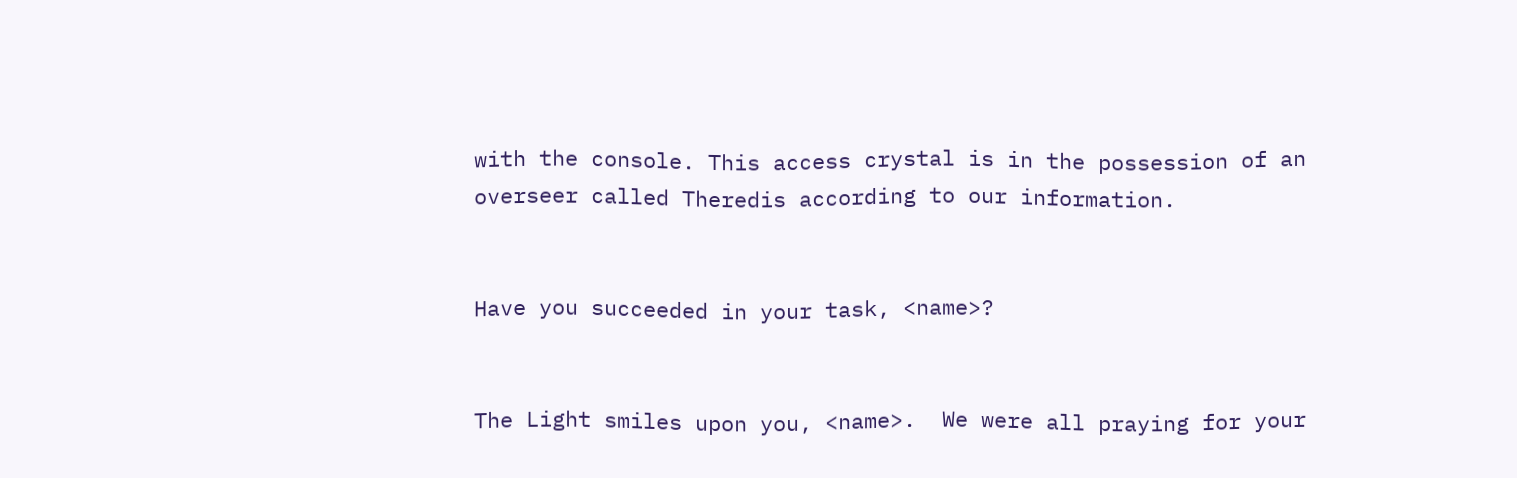with the console. This access crystal is in the possession of an overseer called Theredis according to our information.


Have you succeeded in your task, <name>?


The Light smiles upon you, <name>.  We were all praying for your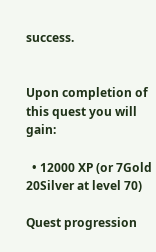success.


Upon completion of this quest you will gain:

  • 12000 XP (or 7Gold 20Silver at level 70)

Quest progression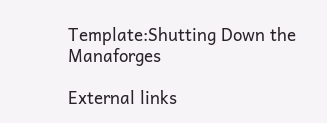Template:Shutting Down the Manaforges

External links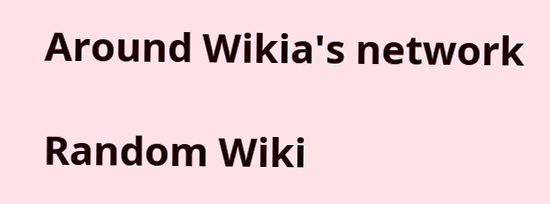Around Wikia's network

Random Wiki